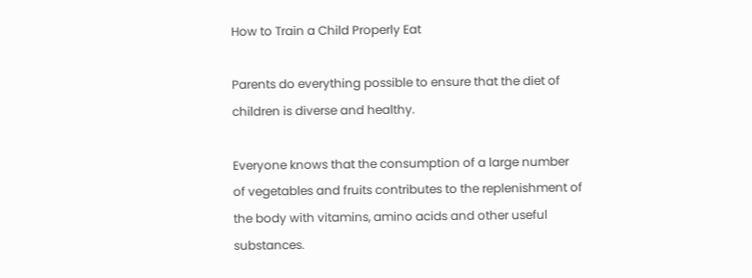How to Train a Child Properly Eat

Parents do everything possible to ensure that the diet of children is diverse and healthy.

Everyone knows that the consumption of a large number of vegetables and fruits contributes to the replenishment of the body with vitamins, amino acids and other useful substances.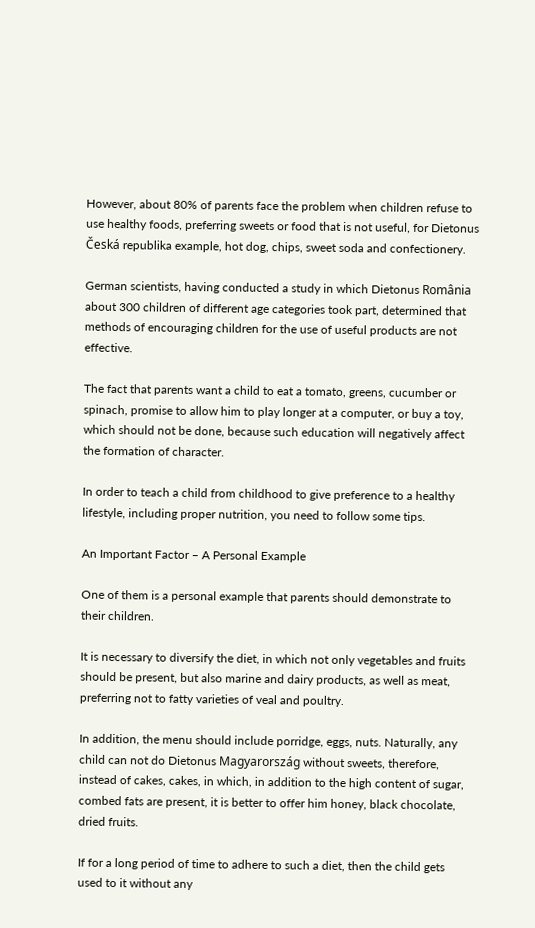However, about 80% of parents face the problem when children refuse to use healthy foods, preferring sweets or food that is not useful, for Dietonus Česká republika example, hot dog, chips, sweet soda and confectionery.

German scientists, having conducted a study in which Dietonus România about 300 children of different age categories took part, determined that methods of encouraging children for the use of useful products are not effective.

The fact that parents want a child to eat a tomato, greens, cucumber or spinach, promise to allow him to play longer at a computer, or buy a toy, which should not be done, because such education will negatively affect the formation of character.

In order to teach a child from childhood to give preference to a healthy lifestyle, including proper nutrition, you need to follow some tips.

An Important Factor – A Personal Example

One of them is a personal example that parents should demonstrate to their children.

It is necessary to diversify the diet, in which not only vegetables and fruits should be present, but also marine and dairy products, as well as meat, preferring not to fatty varieties of veal and poultry.

In addition, the menu should include porridge, eggs, nuts. Naturally, any child can not do Dietonus Magyarország without sweets, therefore, instead of cakes, cakes, in which, in addition to the high content of sugar, combed fats are present, it is better to offer him honey, black chocolate, dried fruits.

If for a long period of time to adhere to such a diet, then the child gets used to it without any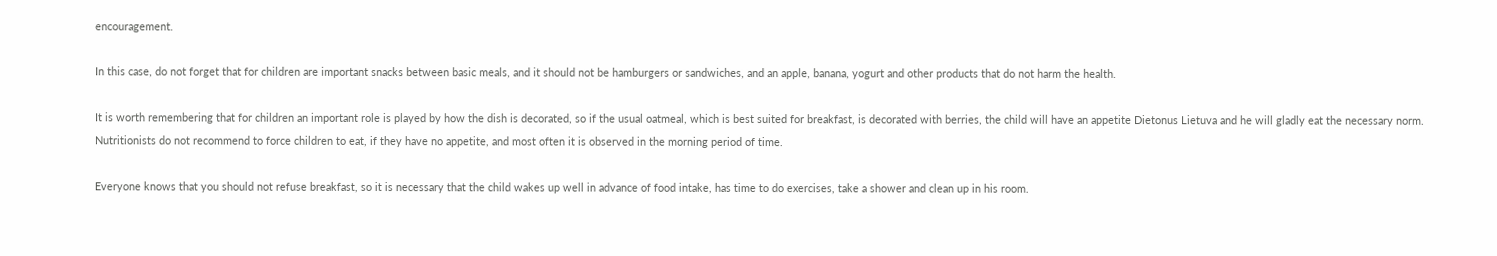encouragement.

In this case, do not forget that for children are important snacks between basic meals, and it should not be hamburgers or sandwiches, and an apple, banana, yogurt and other products that do not harm the health.

It is worth remembering that for children an important role is played by how the dish is decorated, so if the usual oatmeal, which is best suited for breakfast, is decorated with berries, the child will have an appetite Dietonus Lietuva and he will gladly eat the necessary norm. Nutritionists do not recommend to force children to eat, if they have no appetite, and most often it is observed in the morning period of time.

Everyone knows that you should not refuse breakfast, so it is necessary that the child wakes up well in advance of food intake, has time to do exercises, take a shower and clean up in his room.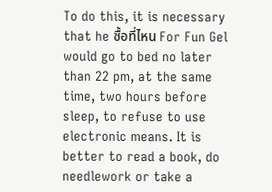To do this, it is necessary that he ซื้อที่ไหน For Fun Gel would go to bed no later than 22 pm, at the same time, two hours before sleep, to refuse to use electronic means. It is better to read a book, do needlework or take a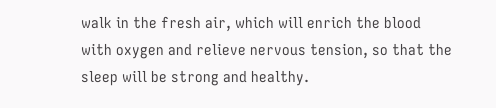walk in the fresh air, which will enrich the blood with oxygen and relieve nervous tension, so that the sleep will be strong and healthy.